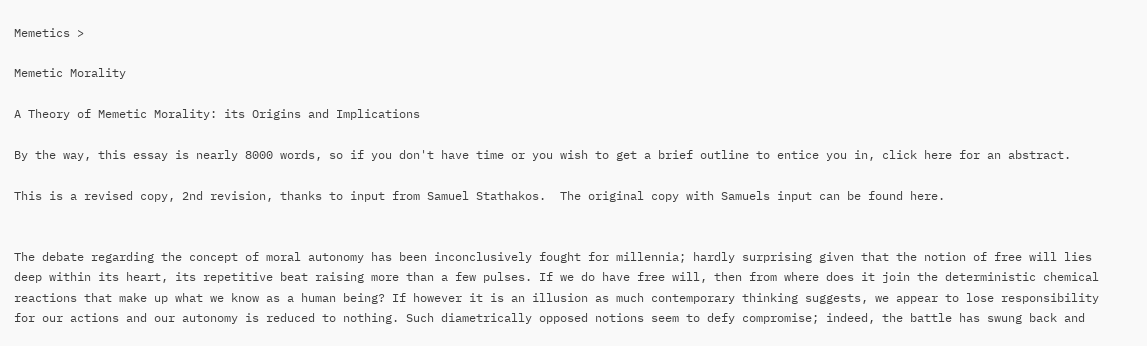Memetics >

Memetic Morality

A Theory of Memetic Morality: its Origins and Implications

By the way, this essay is nearly 8000 words, so if you don't have time or you wish to get a brief outline to entice you in, click here for an abstract.

This is a revised copy, 2nd revision, thanks to input from Samuel Stathakos.  The original copy with Samuels input can be found here.


The debate regarding the concept of moral autonomy has been inconclusively fought for millennia; hardly surprising given that the notion of free will lies deep within its heart, its repetitive beat raising more than a few pulses. If we do have free will, then from where does it join the deterministic chemical reactions that make up what we know as a human being? If however it is an illusion as much contemporary thinking suggests, we appear to lose responsibility for our actions and our autonomy is reduced to nothing. Such diametrically opposed notions seem to defy compromise; indeed, the battle has swung back and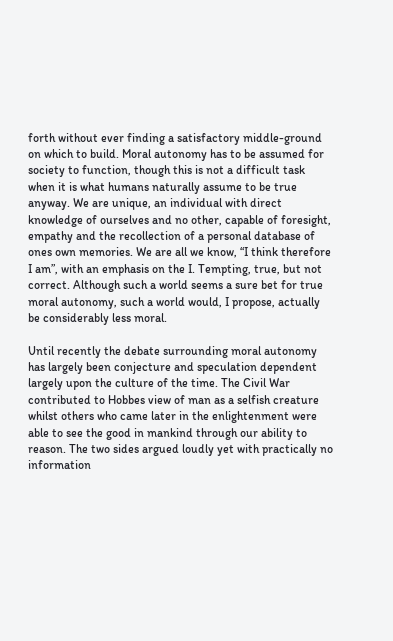forth without ever finding a satisfactory middle-ground on which to build. Moral autonomy has to be assumed for society to function, though this is not a difficult task when it is what humans naturally assume to be true anyway. We are unique, an individual with direct knowledge of ourselves and no other, capable of foresight, empathy and the recollection of a personal database of ones own memories. We are all we know, “I think therefore I am”, with an emphasis on the I. Tempting, true, but not correct. Although such a world seems a sure bet for true moral autonomy, such a world would, I propose, actually be considerably less moral.

Until recently the debate surrounding moral autonomy has largely been conjecture and speculation dependent largely upon the culture of the time. The Civil War contributed to Hobbes view of man as a selfish creature whilst others who came later in the enlightenment were able to see the good in mankind through our ability to reason. The two sides argued loudly yet with practically no information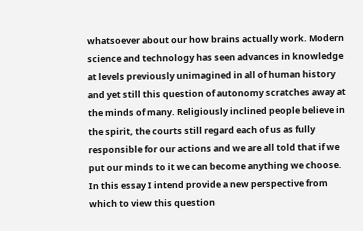whatsoever about our how brains actually work. Modern science and technology has seen advances in knowledge at levels previously unimagined in all of human history and yet still this question of autonomy scratches away at the minds of many. Religiously inclined people believe in the spirit, the courts still regard each of us as fully responsible for our actions and we are all told that if we put our minds to it we can become anything we choose. In this essay I intend provide a new perspective from which to view this question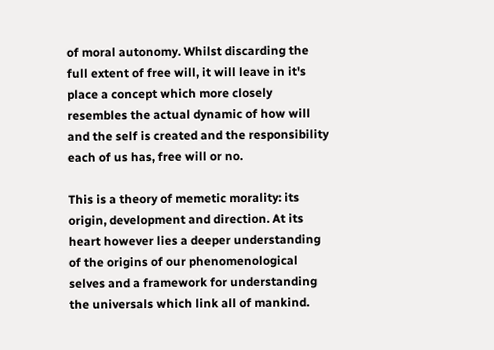of moral autonomy. Whilst discarding the full extent of free will, it will leave in it's place a concept which more closely resembles the actual dynamic of how will and the self is created and the responsibility each of us has, free will or no.

This is a theory of memetic morality: its origin, development and direction. At its heart however lies a deeper understanding of the origins of our phenomenological selves and a framework for understanding the universals which link all of mankind.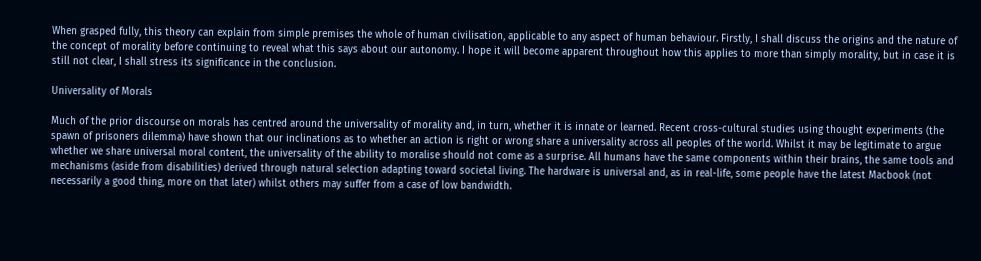When grasped fully, this theory can explain from simple premises the whole of human civilisation, applicable to any aspect of human behaviour. Firstly, I shall discuss the origins and the nature of the concept of morality before continuing to reveal what this says about our autonomy. I hope it will become apparent throughout how this applies to more than simply morality, but in case it is still not clear, I shall stress its significance in the conclusion.

Universality of Morals

Much of the prior discourse on morals has centred around the universality of morality and, in turn, whether it is innate or learned. Recent cross-cultural studies using thought experiments (the spawn of prisoners dilemma) have shown that our inclinations as to whether an action is right or wrong share a universality across all peoples of the world. Whilst it may be legitimate to argue whether we share universal moral content, the universality of the ability to moralise should not come as a surprise. All humans have the same components within their brains, the same tools and mechanisms (aside from disabilities) derived through natural selection adapting toward societal living. The hardware is universal and, as in real-life, some people have the latest Macbook (not necessarily a good thing, more on that later) whilst others may suffer from a case of low bandwidth.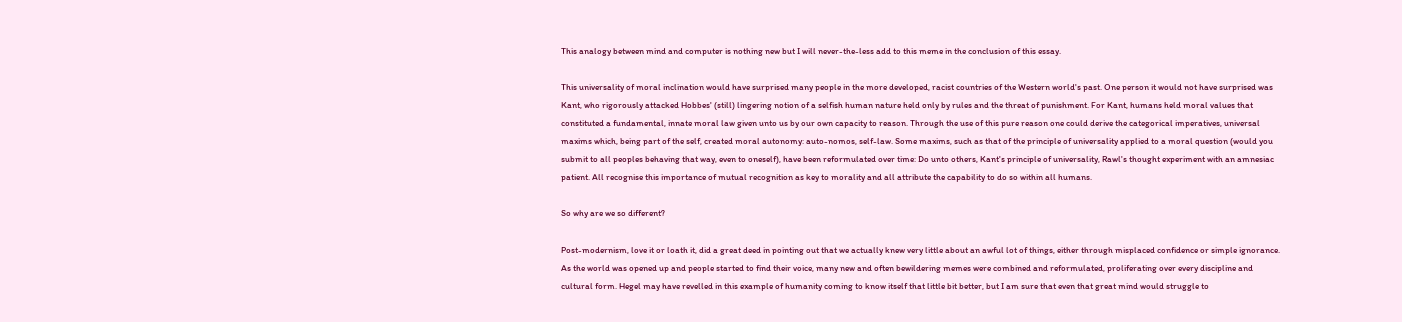This analogy between mind and computer is nothing new but I will never-the-less add to this meme in the conclusion of this essay.

This universality of moral inclination would have surprised many people in the more developed, racist countries of the Western world's past. One person it would not have surprised was Kant, who rigorously attacked Hobbes' (still) lingering notion of a selfish human nature held only by rules and the threat of punishment. For Kant, humans held moral values that constituted a fundamental, innate moral law given unto us by our own capacity to reason. Through the use of this pure reason one could derive the categorical imperatives, universal maxims which, being part of the self, created moral autonomy: auto-nomos, self-law. Some maxims, such as that of the principle of universality applied to a moral question (would you submit to all peoples behaving that way, even to oneself), have been reformulated over time: Do unto others, Kant's principle of universality, Rawl's thought experiment with an amnesiac patient. All recognise this importance of mutual recognition as key to morality and all attribute the capability to do so within all humans.

So why are we so different?

Post-modernism, love it or loath it, did a great deed in pointing out that we actually knew very little about an awful lot of things, either through misplaced confidence or simple ignorance. As the world was opened up and people started to find their voice, many new and often bewildering memes were combined and reformulated, proliferating over every discipline and cultural form. Hegel may have revelled in this example of humanity coming to know itself that little bit better, but I am sure that even that great mind would struggle to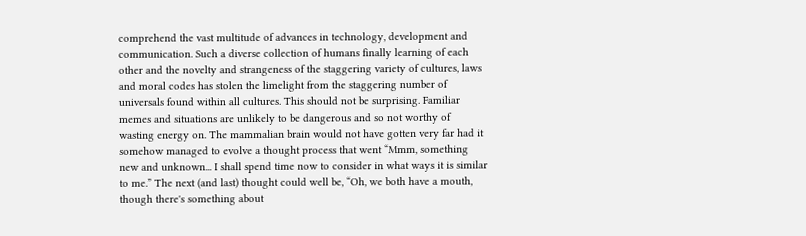comprehend the vast multitude of advances in technology, development and communication. Such a diverse collection of humans finally learning of each other and the novelty and strangeness of the staggering variety of cultures, laws and moral codes has stolen the limelight from the staggering number of universals found within all cultures. This should not be surprising. Familiar memes and situations are unlikely to be dangerous and so not worthy of wasting energy on. The mammalian brain would not have gotten very far had it somehow managed to evolve a thought process that went “Mmm, something new and unknown... I shall spend time now to consider in what ways it is similar to me.” The next (and last) thought could well be, “Oh, we both have a mouth, though there's something about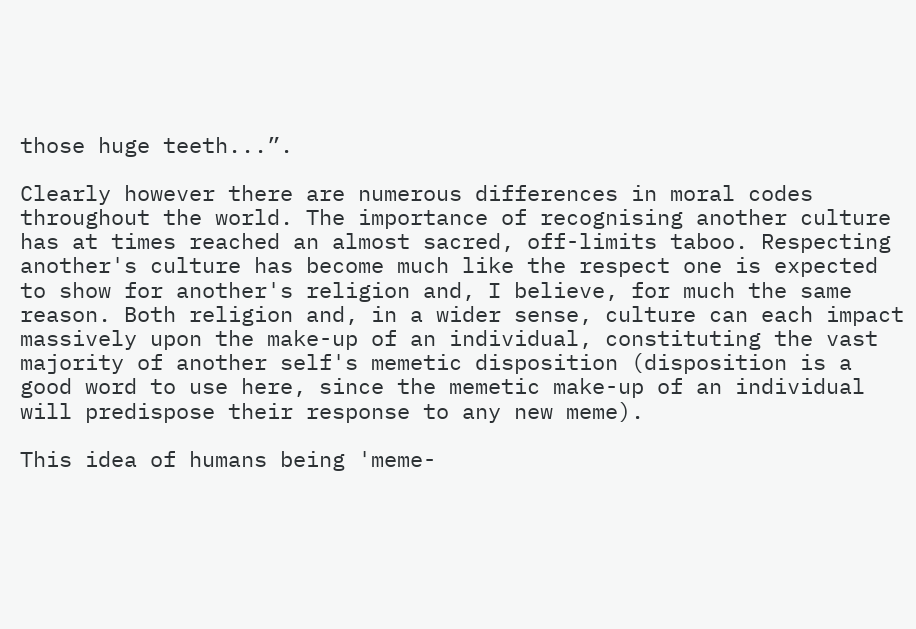those huge teeth...”.

Clearly however there are numerous differences in moral codes throughout the world. The importance of recognising another culture has at times reached an almost sacred, off-limits taboo. Respecting another's culture has become much like the respect one is expected to show for another's religion and, I believe, for much the same reason. Both religion and, in a wider sense, culture can each impact massively upon the make-up of an individual, constituting the vast majority of another self's memetic disposition (disposition is a good word to use here, since the memetic make-up of an individual will predispose their response to any new meme).

This idea of humans being 'meme-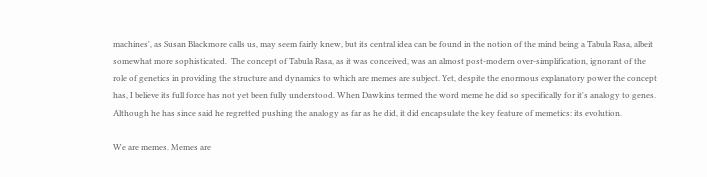machines', as Susan Blackmore calls us, may seem fairly knew, but its central idea can be found in the notion of the mind being a Tabula Rasa, albeit somewhat more sophisticated.  The concept of Tabula Rasa, as it was conceived, was an almost post-modern over-simplification, ignorant of the role of genetics in providing the structure and dynamics to which are memes are subject. Yet, despite the enormous explanatory power the concept has, I believe its full force has not yet been fully understood. When Dawkins termed the word meme he did so specifically for it's analogy to genes. Although he has since said he regretted pushing the analogy as far as he did, it did encapsulate the key feature of memetics: its evolution.

We are memes. Memes are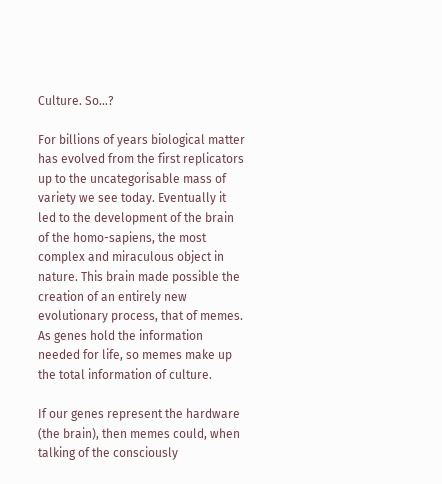Culture. So...?

For billions of years biological matter has evolved from the first replicators up to the uncategorisable mass of variety we see today. Eventually it led to the development of the brain of the homo-sapiens, the most complex and miraculous object in nature. This brain made possible the creation of an entirely new evolutionary process, that of memes. As genes hold the information needed for life, so memes make up the total information of culture.

If our genes represent the hardware (the brain), then memes could, when talking of the consciously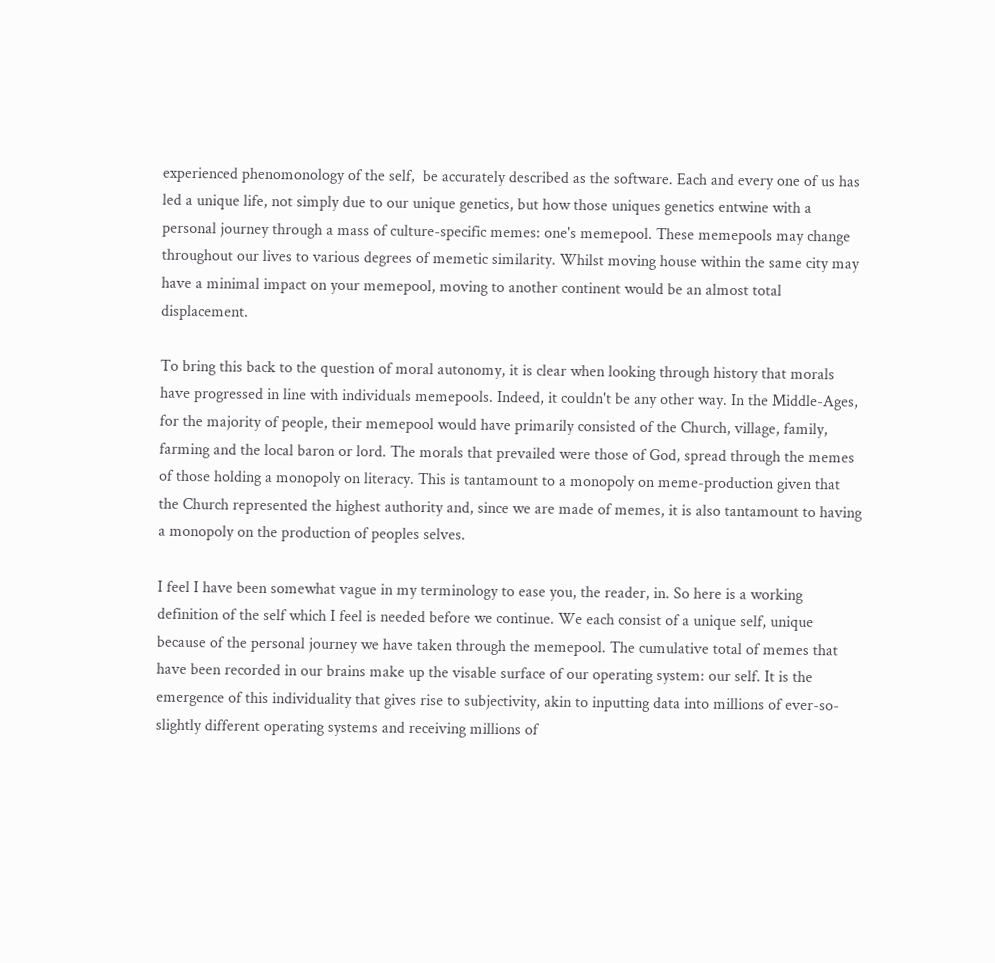experienced phenomonology of the self,  be accurately described as the software. Each and every one of us has led a unique life, not simply due to our unique genetics, but how those uniques genetics entwine with a personal journey through a mass of culture-specific memes: one's memepool. These memepools may change throughout our lives to various degrees of memetic similarity. Whilst moving house within the same city may have a minimal impact on your memepool, moving to another continent would be an almost total displacement.

To bring this back to the question of moral autonomy, it is clear when looking through history that morals have progressed in line with individuals memepools. Indeed, it couldn't be any other way. In the Middle-Ages, for the majority of people, their memepool would have primarily consisted of the Church, village, family, farming and the local baron or lord. The morals that prevailed were those of God, spread through the memes of those holding a monopoly on literacy. This is tantamount to a monopoly on meme-production given that the Church represented the highest authority and, since we are made of memes, it is also tantamount to having a monopoly on the production of peoples selves.

I feel I have been somewhat vague in my terminology to ease you, the reader, in. So here is a working definition of the self which I feel is needed before we continue. We each consist of a unique self, unique because of the personal journey we have taken through the memepool. The cumulative total of memes that have been recorded in our brains make up the visable surface of our operating system: our self. It is the emergence of this individuality that gives rise to subjectivity, akin to inputting data into millions of ever-so-slightly different operating systems and receiving millions of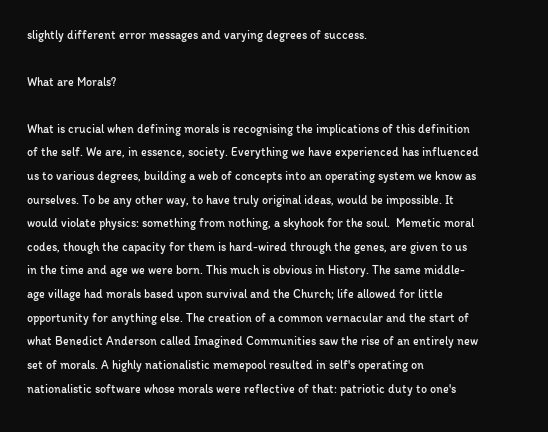slightly different error messages and varying degrees of success.

What are Morals?

What is crucial when defining morals is recognising the implications of this definition of the self. We are, in essence, society. Everything we have experienced has influenced us to various degrees, building a web of concepts into an operating system we know as ourselves. To be any other way, to have truly original ideas, would be impossible. It would violate physics: something from nothing, a skyhook for the soul.  Memetic moral codes, though the capacity for them is hard-wired through the genes, are given to us in the time and age we were born. This much is obvious in History. The same middle-age village had morals based upon survival and the Church; life allowed for little opportunity for anything else. The creation of a common vernacular and the start of what Benedict Anderson called Imagined Communities saw the rise of an entirely new set of morals. A highly nationalistic memepool resulted in self's operating on nationalistic software whose morals were reflective of that: patriotic duty to one's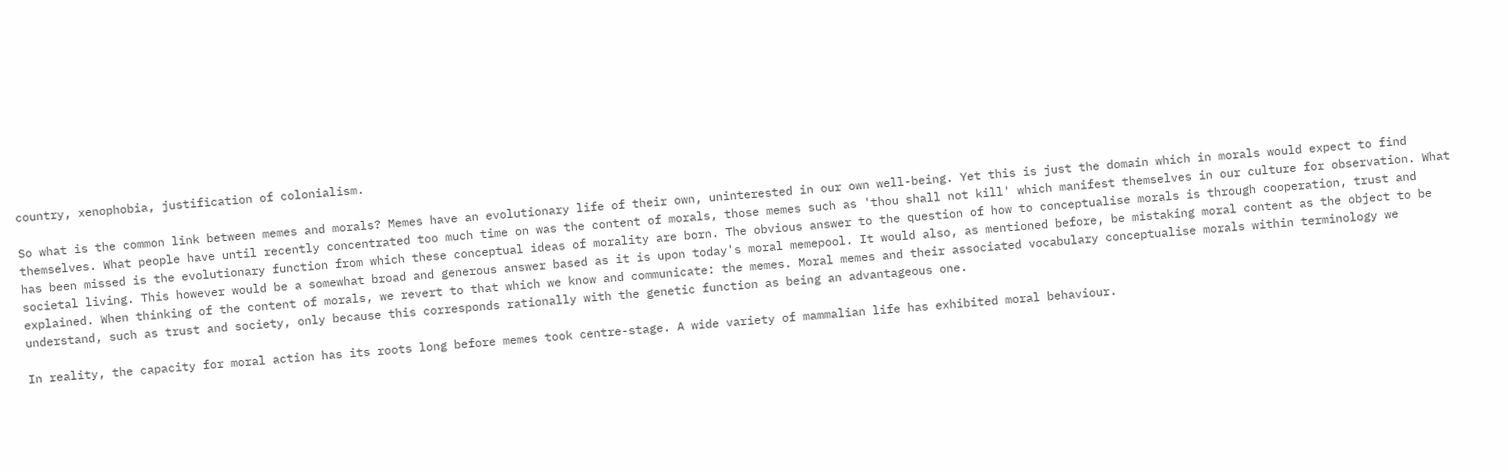country, xenophobia, justification of colonialism.

So what is the common link between memes and morals? Memes have an evolutionary life of their own, uninterested in our own well-being. Yet this is just the domain which in morals would expect to find themselves. What people have until recently concentrated too much time on was the content of morals, those memes such as 'thou shall not kill' which manifest themselves in our culture for observation. What has been missed is the evolutionary function from which these conceptual ideas of morality are born. The obvious answer to the question of how to conceptualise morals is through cooperation, trust and societal living. This however would be a somewhat broad and generous answer based as it is upon today's moral memepool. It would also, as mentioned before, be mistaking moral content as the object to be explained. When thinking of the content of morals, we revert to that which we know and communicate: the memes. Moral memes and their associated vocabulary conceptualise morals within terminology we understand, such as trust and society, only because this corresponds rationally with the genetic function as being an advantageous one.

In reality, the capacity for moral action has its roots long before memes took centre-stage. A wide variety of mammalian life has exhibited moral behaviour.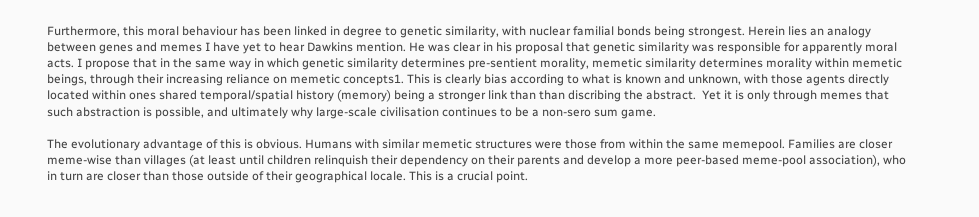Furthermore, this moral behaviour has been linked in degree to genetic similarity, with nuclear familial bonds being strongest. Herein lies an analogy between genes and memes I have yet to hear Dawkins mention. He was clear in his proposal that genetic similarity was responsible for apparently moral acts. I propose that in the same way in which genetic similarity determines pre-sentient morality, memetic similarity determines morality within memetic beings, through their increasing reliance on memetic concepts1. This is clearly bias according to what is known and unknown, with those agents directly located within ones shared temporal/spatial history (memory) being a stronger link than than discribing the abstract.  Yet it is only through memes that such abstraction is possible, and ultimately why large-scale civilisation continues to be a non-sero sum game.

The evolutionary advantage of this is obvious. Humans with similar memetic structures were those from within the same memepool. Families are closer meme-wise than villages (at least until children relinquish their dependency on their parents and develop a more peer-based meme-pool association), who in turn are closer than those outside of their geographical locale. This is a crucial point.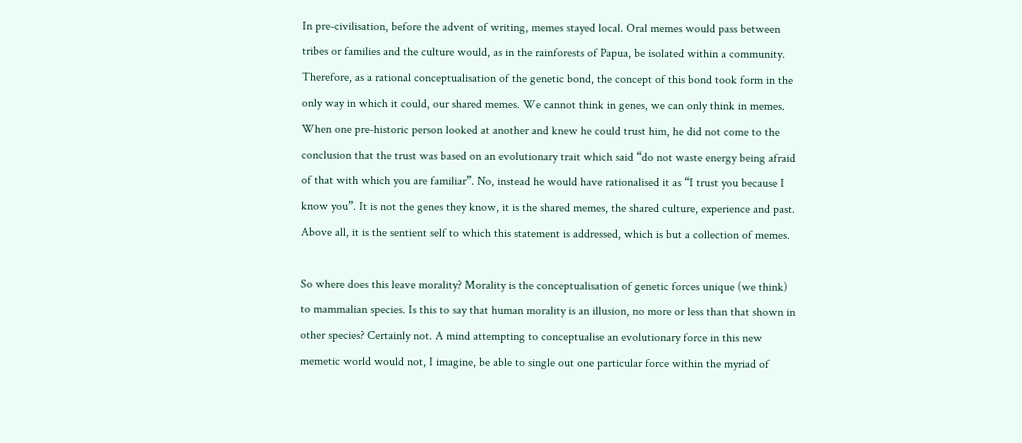In pre-civilisation, before the advent of writing, memes stayed local. Oral memes would pass between tribes or families and the culture would, as in the rainforests of Papua, be isolated within a community. Therefore, as a rational conceptualisation of the genetic bond, the concept of this bond took form in the only way in which it could, our shared memes. We cannot think in genes, we can only think in memes. When one pre-historic person looked at another and knew he could trust him, he did not come to the conclusion that the trust was based on an evolutionary trait which said “do not waste energy being afraid of that with which you are familiar”. No, instead he would have rationalised it as “I trust you because I know you”. It is not the genes they know, it is the shared memes, the shared culture, experience and past. Above all, it is the sentient self to which this statement is addressed, which is but a collection of memes.

So where does this leave morality? Morality is the conceptualisation of genetic forces unique (we think) to mammalian species. Is this to say that human morality is an illusion, no more or less than that shown in other species? Certainly not. A mind attempting to conceptualise an evolutionary force in this new memetic world would not, I imagine, be able to single out one particular force within the myriad of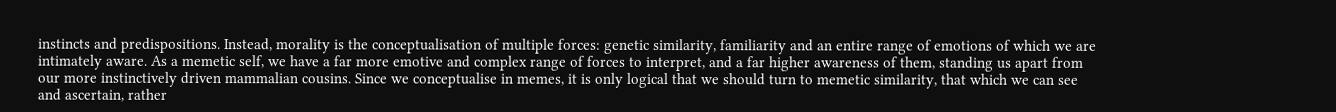instincts and predispositions. Instead, morality is the conceptualisation of multiple forces: genetic similarity, familiarity and an entire range of emotions of which we are intimately aware. As a memetic self, we have a far more emotive and complex range of forces to interpret, and a far higher awareness of them, standing us apart from our more instinctively driven mammalian cousins. Since we conceptualise in memes, it is only logical that we should turn to memetic similarity, that which we can see and ascertain, rather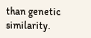than genetic similarity.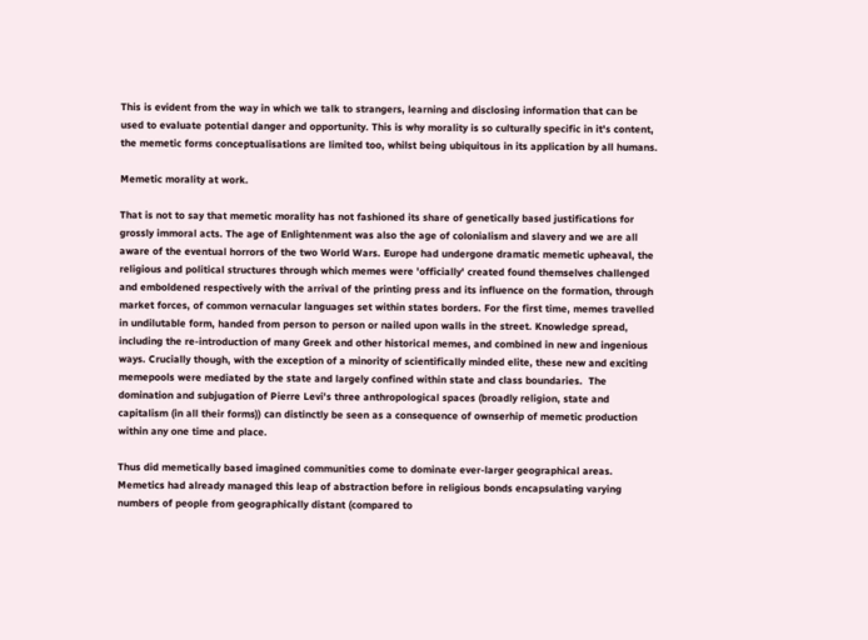This is evident from the way in which we talk to strangers, learning and disclosing information that can be used to evaluate potential danger and opportunity. This is why morality is so culturally specific in it's content, the memetic forms conceptualisations are limited too, whilst being ubiquitous in its application by all humans.

Memetic morality at work.

That is not to say that memetic morality has not fashioned its share of genetically based justifications for grossly immoral acts. The age of Enlightenment was also the age of colonialism and slavery and we are all aware of the eventual horrors of the two World Wars. Europe had undergone dramatic memetic upheaval, the religious and political structures through which memes were 'officially' created found themselves challenged and emboldened respectively with the arrival of the printing press and its influence on the formation, through market forces, of common vernacular languages set within states borders. For the first time, memes travelled in undilutable form, handed from person to person or nailed upon walls in the street. Knowledge spread, including the re-introduction of many Greek and other historical memes, and combined in new and ingenious ways. Crucially though, with the exception of a minority of scientifically minded elite, these new and exciting memepools were mediated by the state and largely confined within state and class boundaries.  The domination and subjugation of Pierre Levi's three anthropological spaces (broadly religion, state and capitalism (in all their forms)) can distinctly be seen as a consequence of ownserhip of memetic production within any one time and place.

Thus did memetically based imagined communities come to dominate ever-larger geographical areas. Memetics had already managed this leap of abstraction before in religious bonds encapsulating varying numbers of people from geographically distant (compared to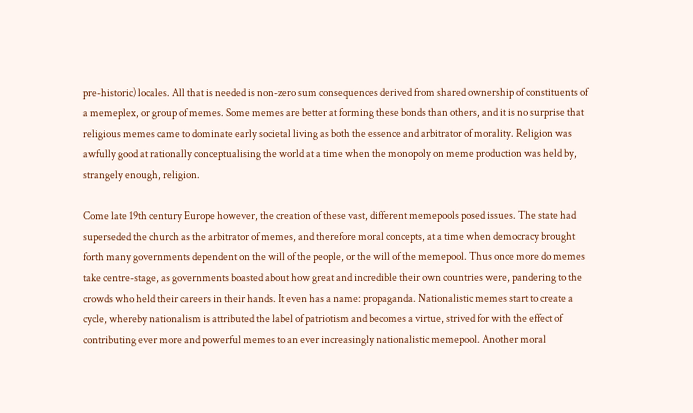pre-historic) locales. All that is needed is non-zero sum consequences derived from shared ownership of constituents of a memeplex, or group of memes. Some memes are better at forming these bonds than others, and it is no surprise that religious memes came to dominate early societal living as both the essence and arbitrator of morality. Religion was awfully good at rationally conceptualising the world at a time when the monopoly on meme production was held by, strangely enough, religion.

Come late 19th century Europe however, the creation of these vast, different memepools posed issues. The state had superseded the church as the arbitrator of memes, and therefore moral concepts, at a time when democracy brought forth many governments dependent on the will of the people, or the will of the memepool. Thus once more do memes take centre-stage, as governments boasted about how great and incredible their own countries were, pandering to the crowds who held their careers in their hands. It even has a name: propaganda. Nationalistic memes start to create a cycle, whereby nationalism is attributed the label of patriotism and becomes a virtue, strived for with the effect of contributing ever more and powerful memes to an ever increasingly nationalistic memepool. Another moral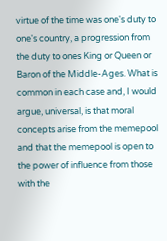virtue of the time was one's duty to one's country, a progression from the duty to ones King or Queen or Baron of the Middle-Ages. What is common in each case and, I would argue, universal, is that moral concepts arise from the memepool and that the memepool is open to the power of influence from those with the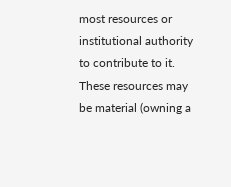most resources or institutional authority to contribute to it. These resources may be material (owning a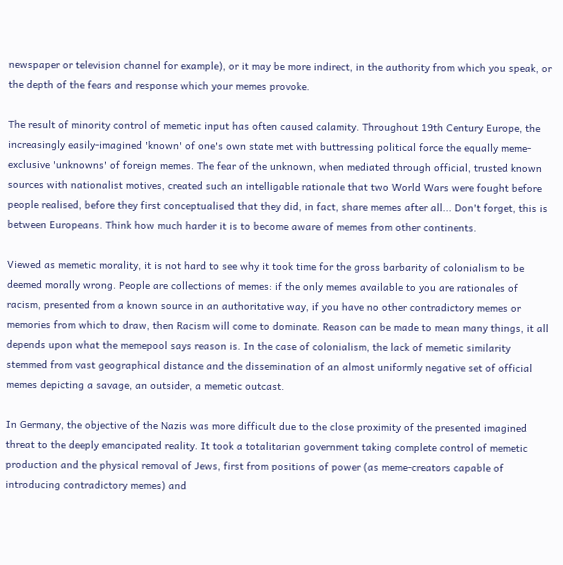newspaper or television channel for example), or it may be more indirect, in the authority from which you speak, or the depth of the fears and response which your memes provoke.

The result of minority control of memetic input has often caused calamity. Throughout 19th Century Europe, the increasingly easily-imagined 'known' of one's own state met with buttressing political force the equally meme-exclusive 'unknowns' of foreign memes. The fear of the unknown, when mediated through official, trusted known sources with nationalist motives, created such an intelligable rationale that two World Wars were fought before people realised, before they first conceptualised that they did, in fact, share memes after all... Don't forget, this is between Europeans. Think how much harder it is to become aware of memes from other continents.

Viewed as memetic morality, it is not hard to see why it took time for the gross barbarity of colonialism to be deemed morally wrong. People are collections of memes: if the only memes available to you are rationales of racism, presented from a known source in an authoritative way, if you have no other contradictory memes or memories from which to draw, then Racism will come to dominate. Reason can be made to mean many things, it all depends upon what the memepool says reason is. In the case of colonialism, the lack of memetic similarity stemmed from vast geographical distance and the dissemination of an almost uniformly negative set of official memes depicting a savage, an outsider, a memetic outcast.

In Germany, the objective of the Nazis was more difficult due to the close proximity of the presented imagined threat to the deeply emancipated reality. It took a totalitarian government taking complete control of memetic production and the physical removal of Jews, first from positions of power (as meme-creators capable of introducing contradictory memes) and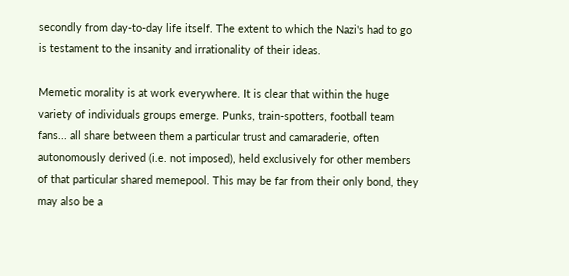secondly from day-to-day life itself. The extent to which the Nazi's had to go is testament to the insanity and irrationality of their ideas.

Memetic morality is at work everywhere. It is clear that within the huge variety of individuals groups emerge. Punks, train-spotters, football team fans... all share between them a particular trust and camaraderie, often autonomously derived (i.e. not imposed), held exclusively for other members of that particular shared memepool. This may be far from their only bond, they may also be a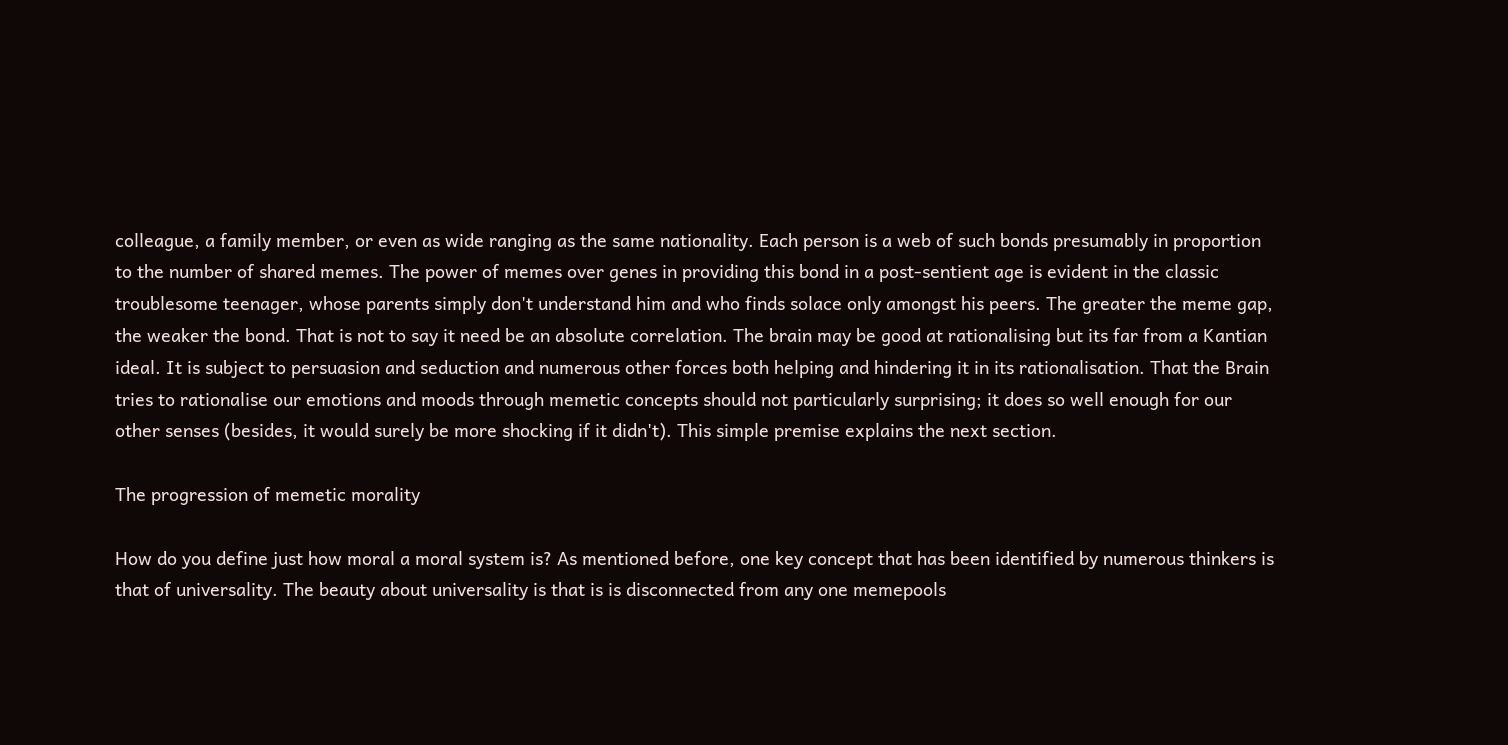colleague, a family member, or even as wide ranging as the same nationality. Each person is a web of such bonds presumably in proportion to the number of shared memes. The power of memes over genes in providing this bond in a post-sentient age is evident in the classic troublesome teenager, whose parents simply don't understand him and who finds solace only amongst his peers. The greater the meme gap, the weaker the bond. That is not to say it need be an absolute correlation. The brain may be good at rationalising but its far from a Kantian ideal. It is subject to persuasion and seduction and numerous other forces both helping and hindering it in its rationalisation. That the Brain tries to rationalise our emotions and moods through memetic concepts should not particularly surprising; it does so well enough for our other senses (besides, it would surely be more shocking if it didn't). This simple premise explains the next section.

The progression of memetic morality

How do you define just how moral a moral system is? As mentioned before, one key concept that has been identified by numerous thinkers is that of universality. The beauty about universality is that is is disconnected from any one memepools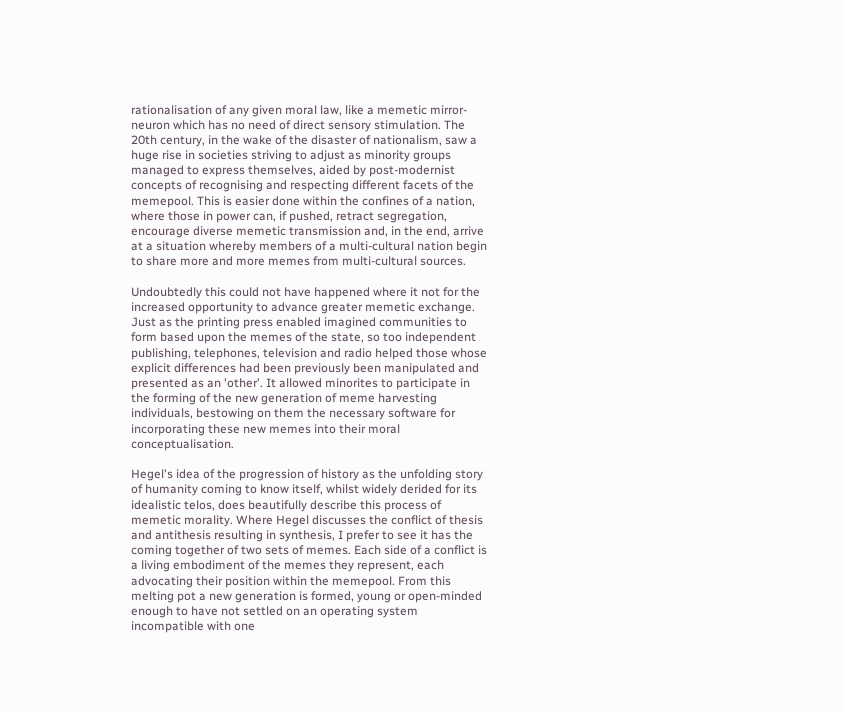rationalisation of any given moral law, like a memetic mirror-neuron which has no need of direct sensory stimulation. The 20th century, in the wake of the disaster of nationalism, saw a huge rise in societies striving to adjust as minority groups managed to express themselves, aided by post-modernist concepts of recognising and respecting different facets of the memepool. This is easier done within the confines of a nation, where those in power can, if pushed, retract segregation, encourage diverse memetic transmission and, in the end, arrive at a situation whereby members of a multi-cultural nation begin to share more and more memes from multi-cultural sources.

Undoubtedly this could not have happened where it not for the increased opportunity to advance greater memetic exchange. Just as the printing press enabled imagined communities to form based upon the memes of the state, so too independent publishing, telephones, television and radio helped those whose explicit differences had been previously been manipulated and presented as an 'other'. It allowed minorites to participate in the forming of the new generation of meme harvesting individuals, bestowing on them the necessary software for incorporating these new memes into their moral conceptualisation.

Hegel's idea of the progression of history as the unfolding story of humanity coming to know itself, whilst widely derided for its idealistic telos, does beautifully describe this process of memetic morality. Where Hegel discusses the conflict of thesis and antithesis resulting in synthesis, I prefer to see it has the coming together of two sets of memes. Each side of a conflict is a living embodiment of the memes they represent, each advocating their position within the memepool. From this melting pot a new generation is formed, young or open-minded enough to have not settled on an operating system incompatible with one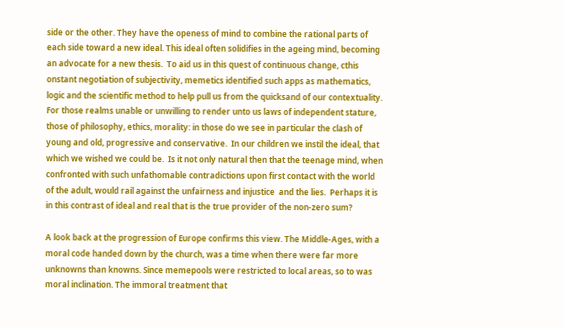side or the other. They have the openess of mind to combine the rational parts of each side toward a new ideal. This ideal often solidifies in the ageing mind, becoming an advocate for a new thesis.  To aid us in this quest of continuous change, cthis onstant negotiation of subjectivity, memetics identified such apps as mathematics, logic and the scientific method to help pull us from the quicksand of our contextuality.  For those realms unable or unwilling to render unto us laws of independent stature, those of philosophy, ethics, morality: in those do we see in particular the clash of young and old, progressive and conservative.  In our children we instil the ideal, that which we wished we could be.  Is it not only natural then that the teenage mind, when confronted with such unfathomable contradictions upon first contact with the world of the adult, would rail against the unfairness and injustice  and the lies.  Perhaps it is in this contrast of ideal and real that is the true provider of the non-zero sum?

A look back at the progression of Europe confirms this view. The Middle-Ages, with a moral code handed down by the church, was a time when there were far more unknowns than knowns. Since memepools were restricted to local areas, so to was moral inclination. The immoral treatment that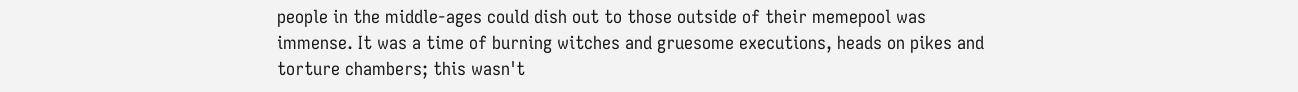people in the middle-ages could dish out to those outside of their memepool was immense. It was a time of burning witches and gruesome executions, heads on pikes and torture chambers; this wasn't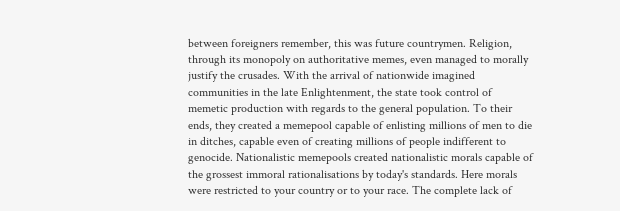between foreigners remember, this was future countrymen. Religion, through its monopoly on authoritative memes, even managed to morally justify the crusades. With the arrival of nationwide imagined communities in the late Enlightenment, the state took control of memetic production with regards to the general population. To their ends, they created a memepool capable of enlisting millions of men to die in ditches, capable even of creating millions of people indifferent to genocide. Nationalistic memepools created nationalistic morals capable of the grossest immoral rationalisations by today's standards. Here morals were restricted to your country or to your race. The complete lack of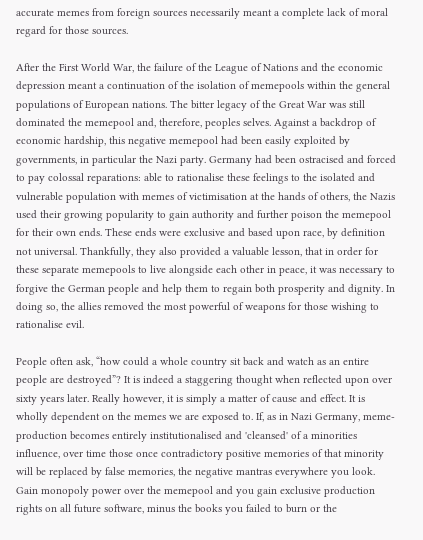accurate memes from foreign sources necessarily meant a complete lack of moral regard for those sources.

After the First World War, the failure of the League of Nations and the economic depression meant a continuation of the isolation of memepools within the general populations of European nations. The bitter legacy of the Great War was still dominated the memepool and, therefore, peoples selves. Against a backdrop of economic hardship, this negative memepool had been easily exploited by governments, in particular the Nazi party. Germany had been ostracised and forced to pay colossal reparations: able to rationalise these feelings to the isolated and vulnerable population with memes of victimisation at the hands of others, the Nazis used their growing popularity to gain authority and further poison the memepool for their own ends. These ends were exclusive and based upon race, by definition not universal. Thankfully, they also provided a valuable lesson, that in order for these separate memepools to live alongside each other in peace, it was necessary to forgive the German people and help them to regain both prosperity and dignity. In doing so, the allies removed the most powerful of weapons for those wishing to rationalise evil.

People often ask, “how could a whole country sit back and watch as an entire people are destroyed”? It is indeed a staggering thought when reflected upon over sixty years later. Really however, it is simply a matter of cause and effect. It is wholly dependent on the memes we are exposed to. If, as in Nazi Germany, meme-production becomes entirely institutionalised and 'cleansed' of a minorities influence, over time those once contradictory positive memories of that minority will be replaced by false memories, the negative mantras everywhere you look. Gain monopoly power over the memepool and you gain exclusive production rights on all future software, minus the books you failed to burn or the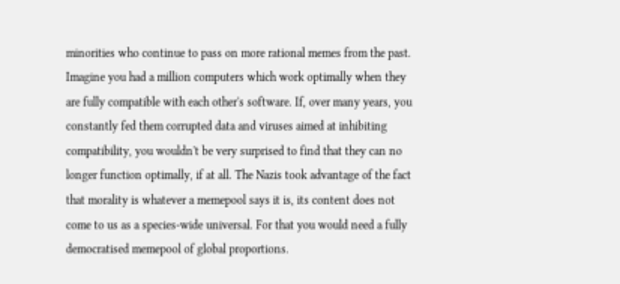minorities who continue to pass on more rational memes from the past. Imagine you had a million computers which work optimally when they are fully compatible with each other's software. If, over many years, you constantly fed them corrupted data and viruses aimed at inhibiting compatibility, you wouldn't be very surprised to find that they can no longer function optimally, if at all. The Nazis took advantage of the fact that morality is whatever a memepool says it is, its content does not come to us as a species-wide universal. For that you would need a fully democratised memepool of global proportions.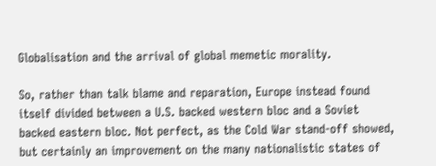Globalisation and the arrival of global memetic morality.

So, rather than talk blame and reparation, Europe instead found itself divided between a U.S. backed western bloc and a Soviet backed eastern bloc. Not perfect, as the Cold War stand-off showed, but certainly an improvement on the many nationalistic states of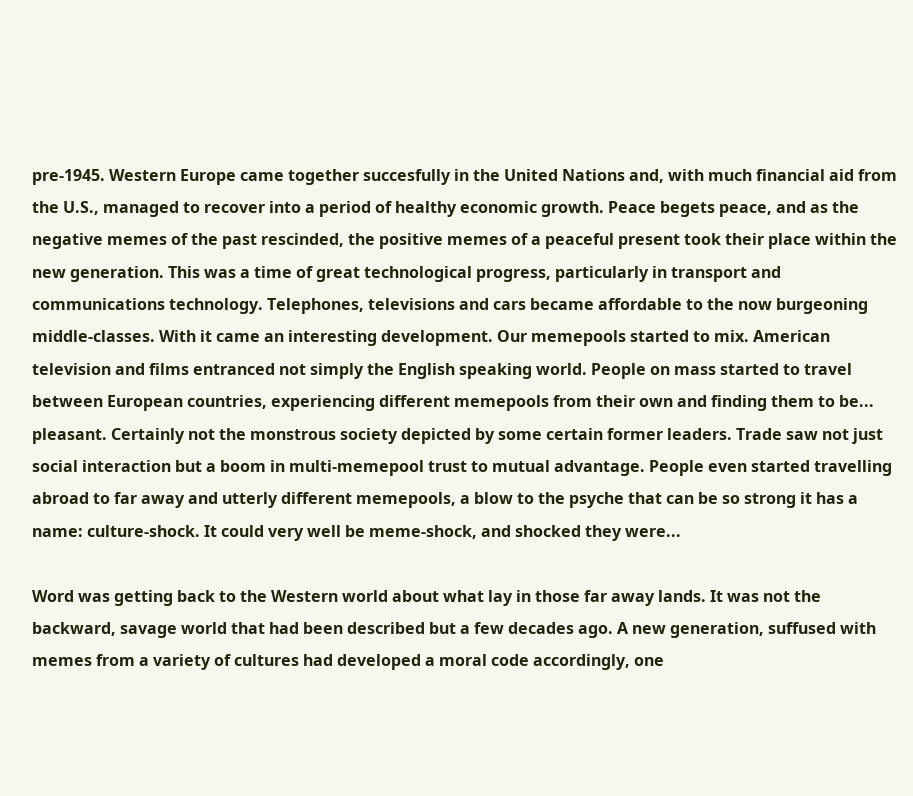pre-1945. Western Europe came together succesfully in the United Nations and, with much financial aid from the U.S., managed to recover into a period of healthy economic growth. Peace begets peace, and as the negative memes of the past rescinded, the positive memes of a peaceful present took their place within the new generation. This was a time of great technological progress, particularly in transport and communications technology. Telephones, televisions and cars became affordable to the now burgeoning middle-classes. With it came an interesting development. Our memepools started to mix. American television and films entranced not simply the English speaking world. People on mass started to travel between European countries, experiencing different memepools from their own and finding them to be... pleasant. Certainly not the monstrous society depicted by some certain former leaders. Trade saw not just social interaction but a boom in multi-memepool trust to mutual advantage. People even started travelling abroad to far away and utterly different memepools, a blow to the psyche that can be so strong it has a name: culture-shock. It could very well be meme-shock, and shocked they were...

Word was getting back to the Western world about what lay in those far away lands. It was not the backward, savage world that had been described but a few decades ago. A new generation, suffused with memes from a variety of cultures had developed a moral code accordingly, one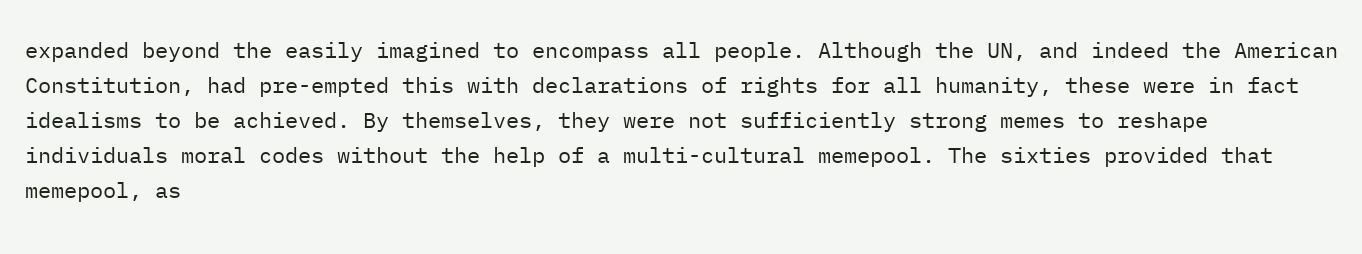expanded beyond the easily imagined to encompass all people. Although the UN, and indeed the American Constitution, had pre-empted this with declarations of rights for all humanity, these were in fact idealisms to be achieved. By themselves, they were not sufficiently strong memes to reshape individuals moral codes without the help of a multi-cultural memepool. The sixties provided that memepool, as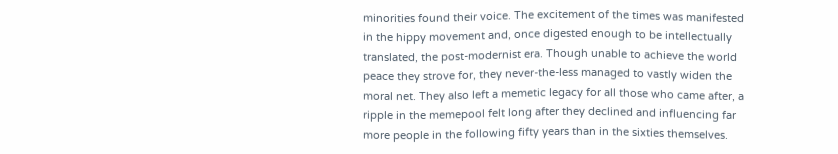minorities found their voice. The excitement of the times was manifested in the hippy movement and, once digested enough to be intellectually translated, the post-modernist era. Though unable to achieve the world peace they strove for, they never-the-less managed to vastly widen the moral net. They also left a memetic legacy for all those who came after, a ripple in the memepool felt long after they declined and influencing far more people in the following fifty years than in the sixties themselves.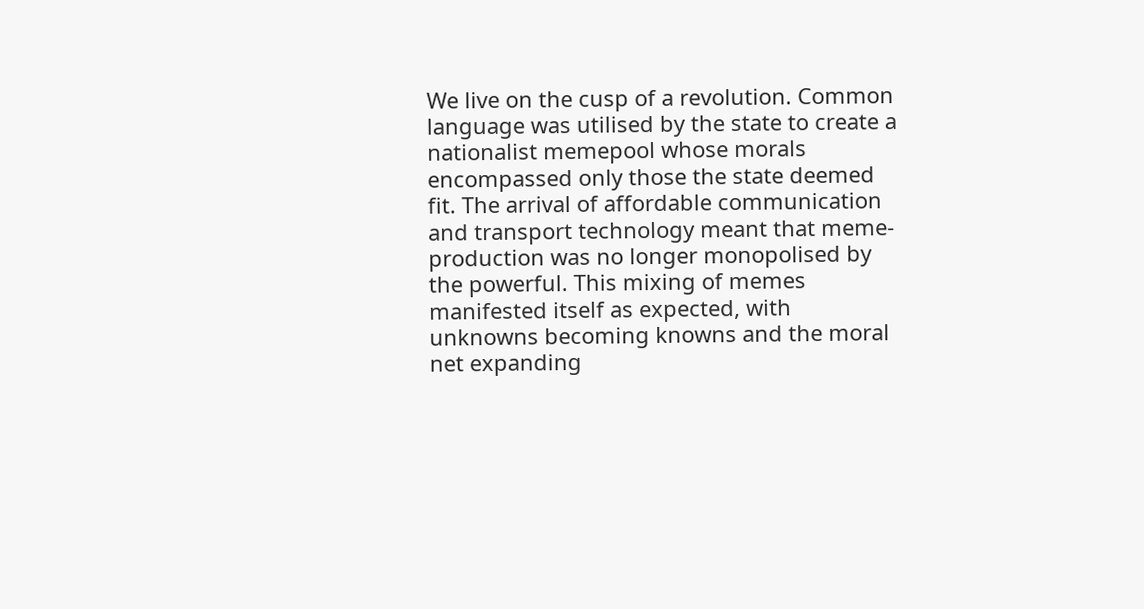We live on the cusp of a revolution. Common language was utilised by the state to create a nationalist memepool whose morals encompassed only those the state deemed fit. The arrival of affordable communication and transport technology meant that meme-production was no longer monopolised by the powerful. This mixing of memes manifested itself as expected, with unknowns becoming knowns and the moral net expanding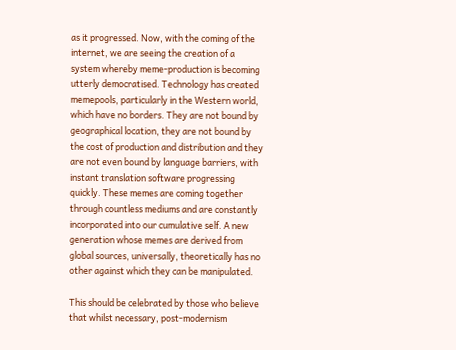as it progressed. Now, with the coming of the internet, we are seeing the creation of a system whereby meme-production is becoming utterly democratised. Technology has created memepools, particularly in the Western world, which have no borders. They are not bound by geographical location, they are not bound by the cost of production and distribution and they are not even bound by language barriers, with instant translation software progressing quickly. These memes are coming together through countless mediums and are constantly incorporated into our cumulative self. A new generation whose memes are derived from global sources, universally, theoretically has no other against which they can be manipulated.

This should be celebrated by those who believe that whilst necessary, post-modernism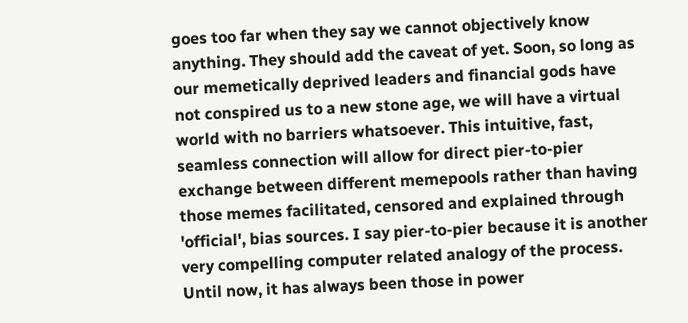goes too far when they say we cannot objectively know anything. They should add the caveat of yet. Soon, so long as our memetically deprived leaders and financial gods have not conspired us to a new stone age, we will have a virtual world with no barriers whatsoever. This intuitive, fast, seamless connection will allow for direct pier-to-pier exchange between different memepools rather than having those memes facilitated, censored and explained through 'official', bias sources. I say pier-to-pier because it is another very compelling computer related analogy of the process. Until now, it has always been those in power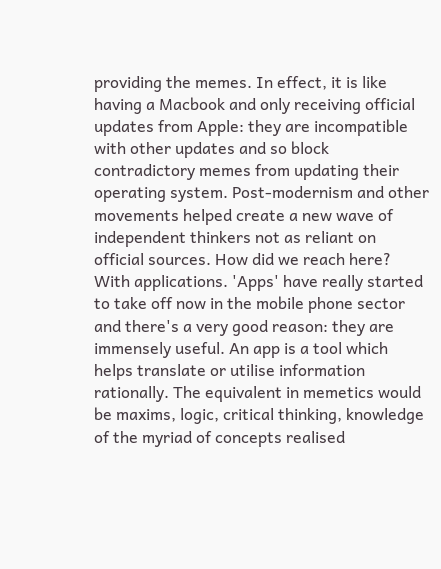providing the memes. In effect, it is like having a Macbook and only receiving official updates from Apple: they are incompatible with other updates and so block contradictory memes from updating their operating system. Post-modernism and other movements helped create a new wave of independent thinkers not as reliant on official sources. How did we reach here? With applications. 'Apps' have really started to take off now in the mobile phone sector and there's a very good reason: they are immensely useful. An app is a tool which helps translate or utilise information rationally. The equivalent in memetics would be maxims, logic, critical thinking, knowledge of the myriad of concepts realised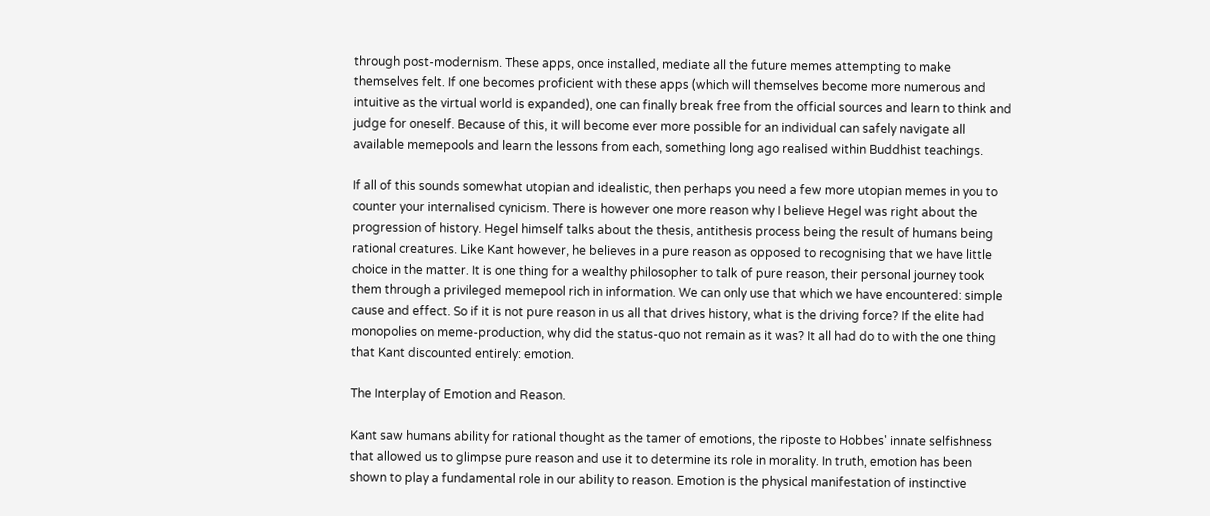through post-modernism. These apps, once installed, mediate all the future memes attempting to make themselves felt. If one becomes proficient with these apps (which will themselves become more numerous and intuitive as the virtual world is expanded), one can finally break free from the official sources and learn to think and judge for oneself. Because of this, it will become ever more possible for an individual can safely navigate all available memepools and learn the lessons from each, something long ago realised within Buddhist teachings.

If all of this sounds somewhat utopian and idealistic, then perhaps you need a few more utopian memes in you to counter your internalised cynicism. There is however one more reason why I believe Hegel was right about the progression of history. Hegel himself talks about the thesis, antithesis process being the result of humans being rational creatures. Like Kant however, he believes in a pure reason as opposed to recognising that we have little choice in the matter. It is one thing for a wealthy philosopher to talk of pure reason, their personal journey took them through a privileged memepool rich in information. We can only use that which we have encountered: simple cause and effect. So if it is not pure reason in us all that drives history, what is the driving force? If the elite had monopolies on meme-production, why did the status-quo not remain as it was? It all had do to with the one thing that Kant discounted entirely: emotion.

The Interplay of Emotion and Reason.

Kant saw humans ability for rational thought as the tamer of emotions, the riposte to Hobbes' innate selfishness that allowed us to glimpse pure reason and use it to determine its role in morality. In truth, emotion has been shown to play a fundamental role in our ability to reason. Emotion is the physical manifestation of instinctive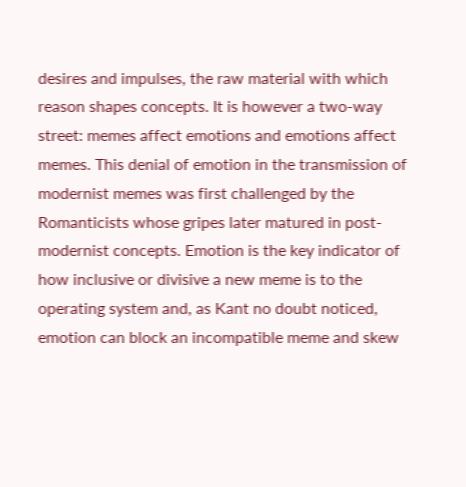desires and impulses, the raw material with which reason shapes concepts. It is however a two-way street: memes affect emotions and emotions affect memes. This denial of emotion in the transmission of modernist memes was first challenged by the Romanticists whose gripes later matured in post-modernist concepts. Emotion is the key indicator of how inclusive or divisive a new meme is to the operating system and, as Kant no doubt noticed, emotion can block an incompatible meme and skew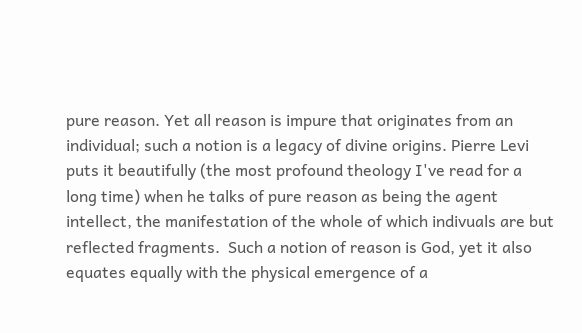pure reason. Yet all reason is impure that originates from an individual; such a notion is a legacy of divine origins. Pierre Levi puts it beautifully (the most profound theology I've read for a long time) when he talks of pure reason as being the agent intellect, the manifestation of the whole of which indivuals are but reflected fragments.  Such a notion of reason is God, yet it also equates equally with the physical emergence of a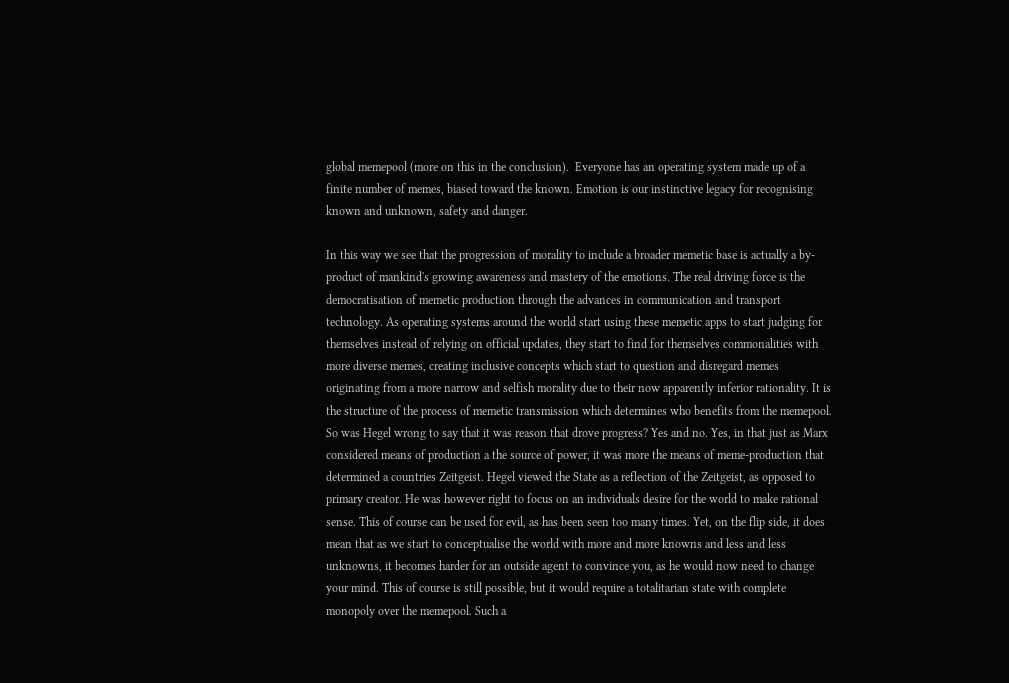global memepool (more on this in the conclusion).  Everyone has an operating system made up of a finite number of memes, biased toward the known. Emotion is our instinctive legacy for recognising known and unknown, safety and danger.

In this way we see that the progression of morality to include a broader memetic base is actually a by-product of mankind's growing awareness and mastery of the emotions. The real driving force is the democratisation of memetic production through the advances in communication and transport technology. As operating systems around the world start using these memetic apps to start judging for themselves instead of relying on official updates, they start to find for themselves commonalities with more diverse memes, creating inclusive concepts which start to question and disregard memes originating from a more narrow and selfish morality due to their now apparently inferior rationality. It is the structure of the process of memetic transmission which determines who benefits from the memepool. So was Hegel wrong to say that it was reason that drove progress? Yes and no. Yes, in that just as Marx considered means of production a the source of power, it was more the means of meme-production that determined a countries Zeitgeist. Hegel viewed the State as a reflection of the Zeitgeist, as opposed to primary creator. He was however right to focus on an individuals desire for the world to make rational sense. This of course can be used for evil, as has been seen too many times. Yet, on the flip side, it does mean that as we start to conceptualise the world with more and more knowns and less and less unknowns, it becomes harder for an outside agent to convince you, as he would now need to change your mind. This of course is still possible, but it would require a totalitarian state with complete monopoly over the memepool. Such a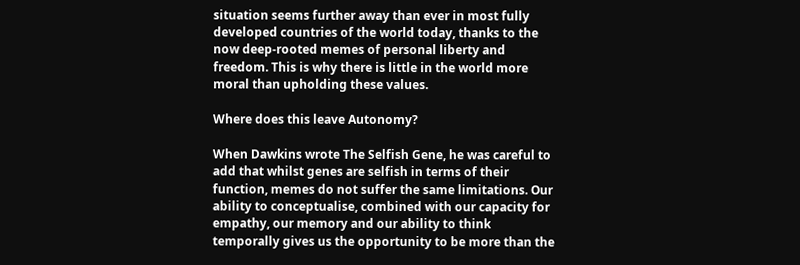situation seems further away than ever in most fully developed countries of the world today, thanks to the now deep-rooted memes of personal liberty and freedom. This is why there is little in the world more moral than upholding these values.

Where does this leave Autonomy?

When Dawkins wrote The Selfish Gene, he was careful to add that whilst genes are selfish in terms of their function, memes do not suffer the same limitations. Our ability to conceptualise, combined with our capacity for empathy, our memory and our ability to think temporally gives us the opportunity to be more than the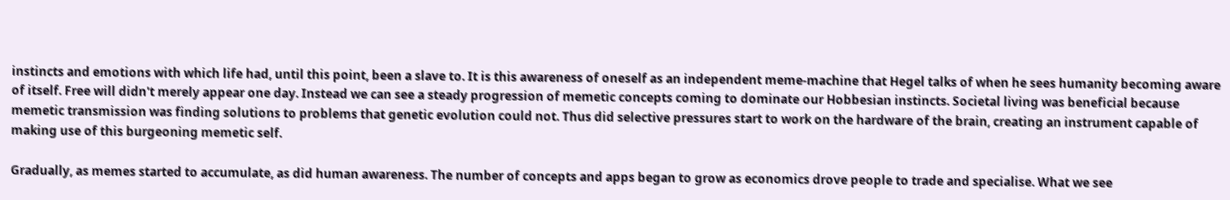instincts and emotions with which life had, until this point, been a slave to. It is this awareness of oneself as an independent meme-machine that Hegel talks of when he sees humanity becoming aware of itself. Free will didn't merely appear one day. Instead we can see a steady progression of memetic concepts coming to dominate our Hobbesian instincts. Societal living was beneficial because memetic transmission was finding solutions to problems that genetic evolution could not. Thus did selective pressures start to work on the hardware of the brain, creating an instrument capable of making use of this burgeoning memetic self.

Gradually, as memes started to accumulate, as did human awareness. The number of concepts and apps began to grow as economics drove people to trade and specialise. What we see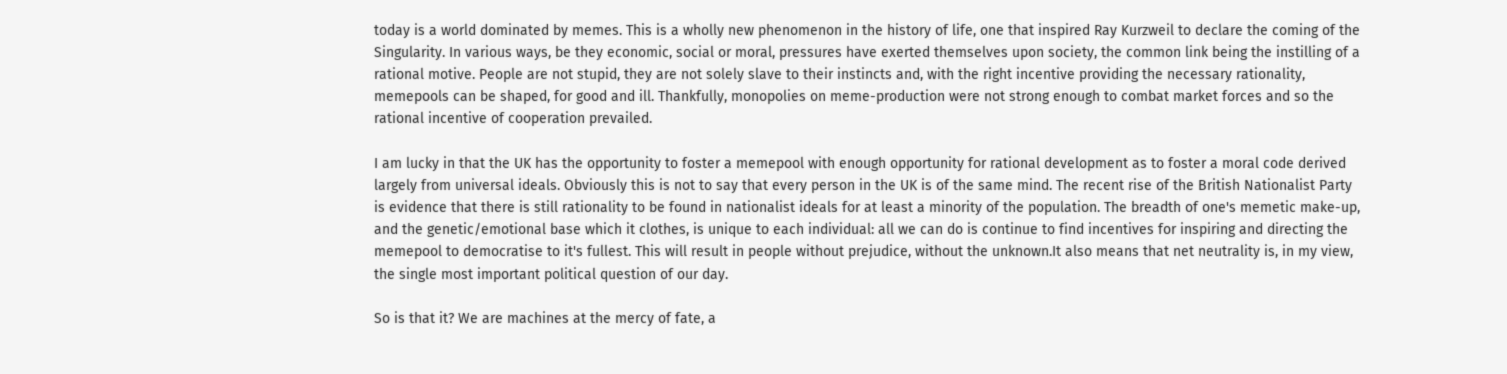today is a world dominated by memes. This is a wholly new phenomenon in the history of life, one that inspired Ray Kurzweil to declare the coming of the Singularity. In various ways, be they economic, social or moral, pressures have exerted themselves upon society, the common link being the instilling of a rational motive. People are not stupid, they are not solely slave to their instincts and, with the right incentive providing the necessary rationality, memepools can be shaped, for good and ill. Thankfully, monopolies on meme-production were not strong enough to combat market forces and so the rational incentive of cooperation prevailed.

I am lucky in that the UK has the opportunity to foster a memepool with enough opportunity for rational development as to foster a moral code derived largely from universal ideals. Obviously this is not to say that every person in the UK is of the same mind. The recent rise of the British Nationalist Party is evidence that there is still rationality to be found in nationalist ideals for at least a minority of the population. The breadth of one's memetic make-up, and the genetic/emotional base which it clothes, is unique to each individual: all we can do is continue to find incentives for inspiring and directing the memepool to democratise to it's fullest. This will result in people without prejudice, without the unknown.It also means that net neutrality is, in my view, the single most important political question of our day.

So is that it? We are machines at the mercy of fate, a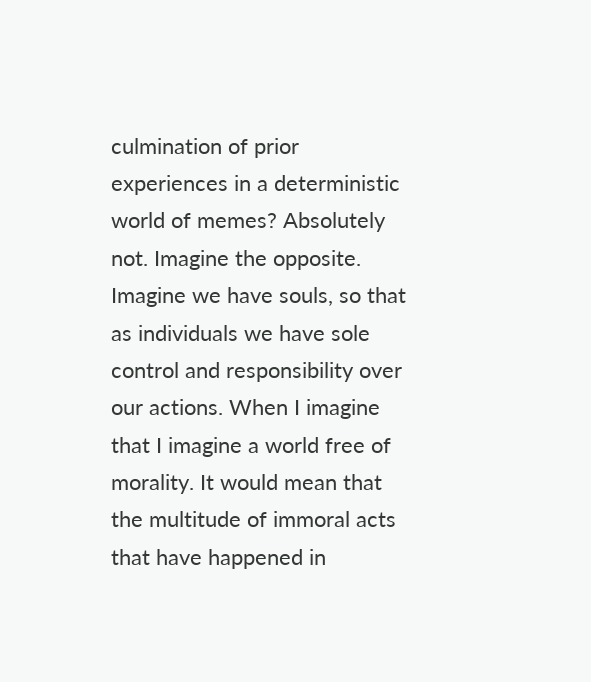culmination of prior experiences in a deterministic world of memes? Absolutely not. Imagine the opposite. Imagine we have souls, so that as individuals we have sole control and responsibility over our actions. When I imagine that I imagine a world free of morality. It would mean that the multitude of immoral acts that have happened in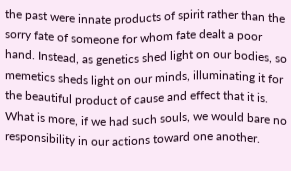the past were innate products of spirit rather than the sorry fate of someone for whom fate dealt a poor hand. Instead, as genetics shed light on our bodies, so memetics sheds light on our minds, illuminating it for the beautiful product of cause and effect that it is. What is more, if we had such souls, we would bare no responsibility in our actions toward one another.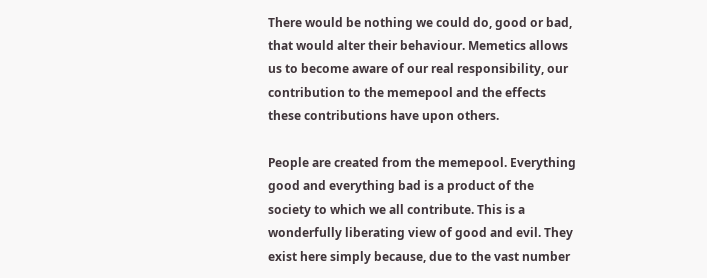There would be nothing we could do, good or bad, that would alter their behaviour. Memetics allows us to become aware of our real responsibility, our contribution to the memepool and the effects these contributions have upon others.

People are created from the memepool. Everything good and everything bad is a product of the society to which we all contribute. This is a wonderfully liberating view of good and evil. They exist here simply because, due to the vast number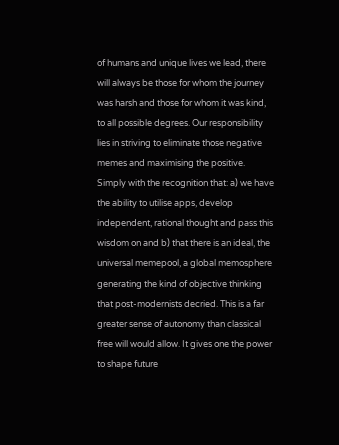of humans and unique lives we lead, there will always be those for whom the journey was harsh and those for whom it was kind, to all possible degrees. Our responsibility lies in striving to eliminate those negative memes and maximising the positive. Simply with the recognition that: a) we have the ability to utilise apps, develop independent, rational thought and pass this wisdom on and b) that there is an ideal, the universal memepool, a global memosphere generating the kind of objective thinking that post-modernists decried. This is a far greater sense of autonomy than classical free will would allow. It gives one the power to shape future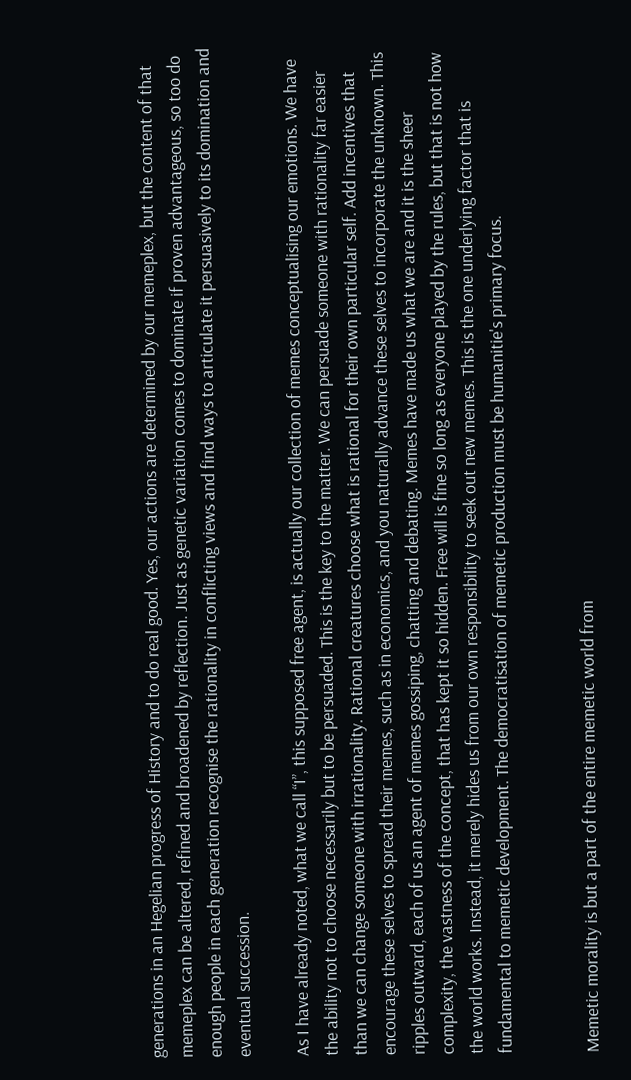generations in an Hegelian progress of History and to do real good. Yes, our actions are determined by our memeplex, but the content of that memeplex can be altered, refined and broadened by reflection. Just as genetic variation comes to dominate if proven advantageous, so too do enough people in each generation recognise the rationality in conflicting views and find ways to articulate it persuasively to its domination and eventual succession.

As I have already noted, what we call “I”, this supposed free agent, is actually our collection of memes conceptualising our emotions. We have the ability not to choose necessarily but to be persuaded. This is the key to the matter. We can persuade someone with rationality far easier than we can change someone with irrationality. Rational creatures choose what is rational for their own particular self. Add incentives that encourage these selves to spread their memes, such as in economics, and you naturally advance these selves to incorporate the unknown. This ripples outward, each of us an agent of memes gossiping, chatting and debating. Memes have made us what we are and it is the sheer complexity, the vastness of the concept, that has kept it so hidden. Free will is fine so long as everyone played by the rules, but that is not how the world works. Instead, it merely hides us from our own responsibility to seek out new memes. This is the one underlying factor that is fundamental to memetic development. The democratisation of memetic production must be humanitie's primary focus.


Memetic morality is but a part of the entire memetic world from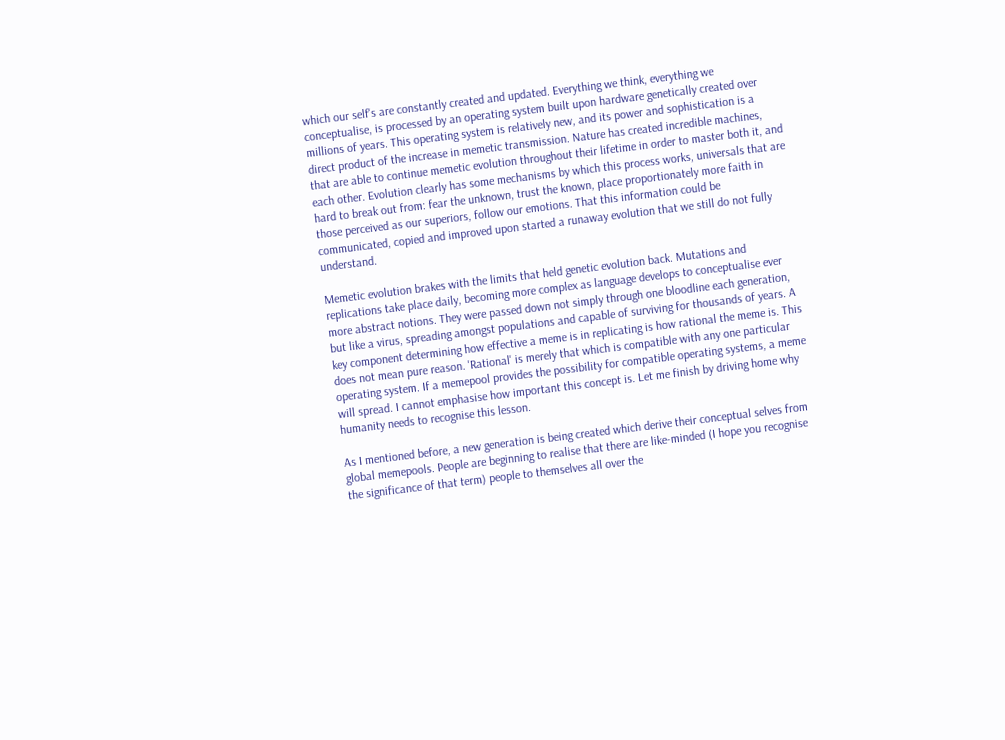which our self's are constantly created and updated. Everything we think, everything we conceptualise, is processed by an operating system built upon hardware genetically created over millions of years. This operating system is relatively new, and its power and sophistication is a direct product of the increase in memetic transmission. Nature has created incredible machines, that are able to continue memetic evolution throughout their lifetime in order to master both it, and each other. Evolution clearly has some mechanisms by which this process works, universals that are hard to break out from: fear the unknown, trust the known, place proportionately more faith in those perceived as our superiors, follow our emotions. That this information could be communicated, copied and improved upon started a runaway evolution that we still do not fully understand.

Memetic evolution brakes with the limits that held genetic evolution back. Mutations and replications take place daily, becoming more complex as language develops to conceptualise ever more abstract notions. They were passed down not simply through one bloodline each generation, but like a virus, spreading amongst populations and capable of surviving for thousands of years. A key component determining how effective a meme is in replicating is how rational the meme is. This does not mean pure reason. 'Rational' is merely that which is compatible with any one particular operating system. If a memepool provides the possibility for compatible operating systems, a meme will spread. I cannot emphasise how important this concept is. Let me finish by driving home why humanity needs to recognise this lesson.

As I mentioned before, a new generation is being created which derive their conceptual selves from global memepools. People are beginning to realise that there are like-minded (I hope you recognise the significance of that term) people to themselves all over the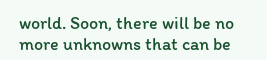world. Soon, there will be no more unknowns that can be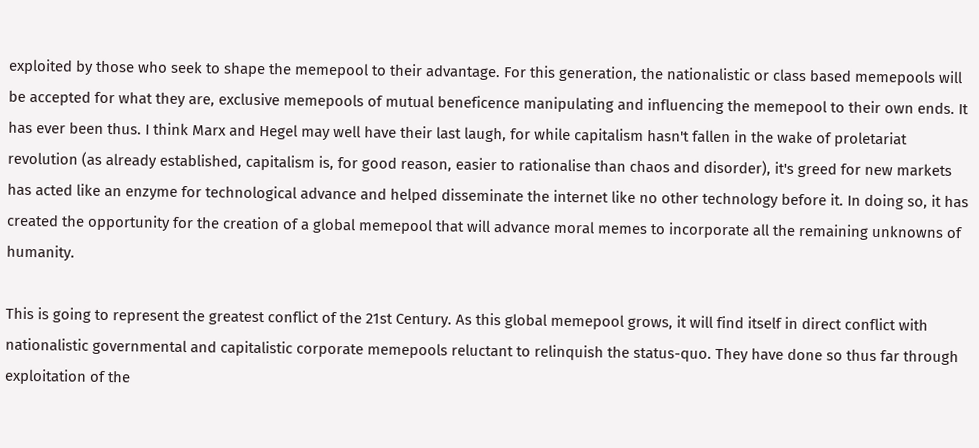exploited by those who seek to shape the memepool to their advantage. For this generation, the nationalistic or class based memepools will be accepted for what they are, exclusive memepools of mutual beneficence manipulating and influencing the memepool to their own ends. It has ever been thus. I think Marx and Hegel may well have their last laugh, for while capitalism hasn't fallen in the wake of proletariat revolution (as already established, capitalism is, for good reason, easier to rationalise than chaos and disorder), it's greed for new markets has acted like an enzyme for technological advance and helped disseminate the internet like no other technology before it. In doing so, it has created the opportunity for the creation of a global memepool that will advance moral memes to incorporate all the remaining unknowns of humanity.

This is going to represent the greatest conflict of the 21st Century. As this global memepool grows, it will find itself in direct conflict with nationalistic governmental and capitalistic corporate memepools reluctant to relinquish the status-quo. They have done so thus far through exploitation of the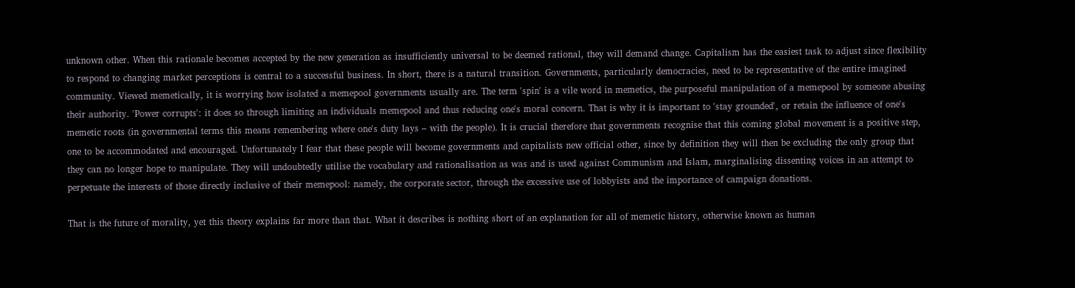unknown other. When this rationale becomes accepted by the new generation as insufficiently universal to be deemed rational, they will demand change. Capitalism has the easiest task to adjust since flexibility to respond to changing market perceptions is central to a successful business. In short, there is a natural transition. Governments, particularly democracies, need to be representative of the entire imagined community. Viewed memetically, it is worrying how isolated a memepool governments usually are. The term 'spin' is a vile word in memetics, the purposeful manipulation of a memepool by someone abusing their authority. 'Power corrupts': it does so through limiting an individuals memepool and thus reducing one's moral concern. That is why it is important to 'stay grounded', or retain the influence of one's memetic roots (in governmental terms this means remembering where one's duty lays – with the people). It is crucial therefore that governments recognise that this coming global movement is a positive step, one to be accommodated and encouraged. Unfortunately I fear that these people will become governments and capitalists new official other, since by definition they will then be excluding the only group that they can no longer hope to manipulate. They will undoubtedly utilise the vocabulary and rationalisation as was and is used against Communism and Islam, marginalising dissenting voices in an attempt to perpetuate the interests of those directly inclusive of their memepool: namely, the corporate sector, through the excessive use of lobbyists and the importance of campaign donations.

That is the future of morality, yet this theory explains far more than that. What it describes is nothing short of an explanation for all of memetic history, otherwise known as human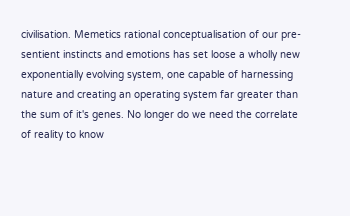civilisation. Memetics rational conceptualisation of our pre-sentient instincts and emotions has set loose a wholly new exponentially evolving system, one capable of harnessing nature and creating an operating system far greater than the sum of it's genes. No longer do we need the correlate of reality to know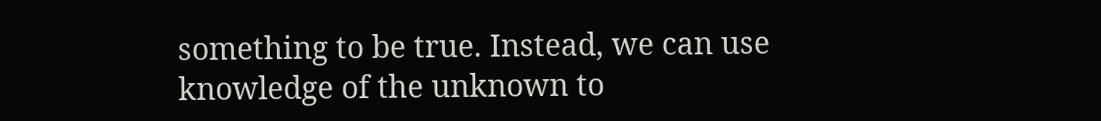something to be true. Instead, we can use knowledge of the unknown to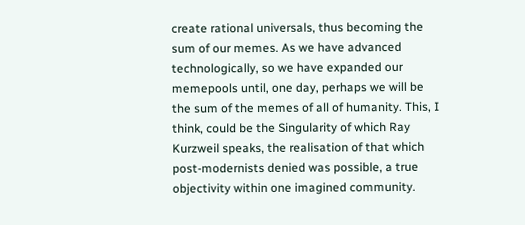create rational universals, thus becoming the sum of our memes. As we have advanced technologically, so we have expanded our memepools until, one day, perhaps we will be the sum of the memes of all of humanity. This, I think, could be the Singularity of which Ray Kurzweil speaks, the realisation of that which post-modernists denied was possible, a true objectivity within one imagined community.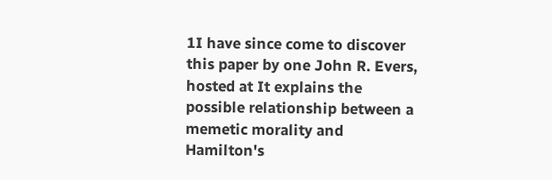1I have since come to discover this paper by one John R. Evers, hosted at It explains the possible relationship between a memetic morality and Hamilton's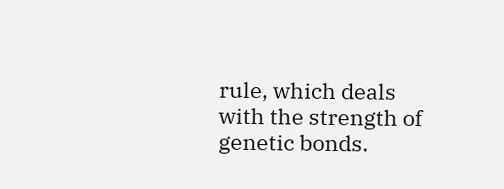rule, which deals with the strength of genetic bonds.